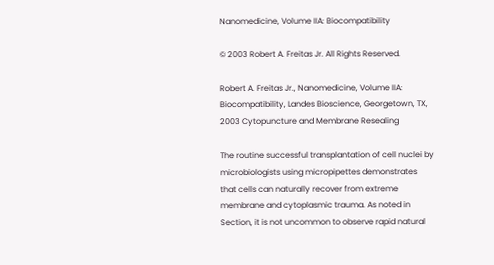Nanomedicine, Volume IIA: Biocompatibility

© 2003 Robert A. Freitas Jr. All Rights Reserved.

Robert A. Freitas Jr., Nanomedicine, Volume IIA: Biocompatibility, Landes Bioscience, Georgetown, TX, 2003 Cytopuncture and Membrane Resealing

The routine successful transplantation of cell nuclei by microbiologists using micropipettes demonstrates that cells can naturally recover from extreme membrane and cytoplasmic trauma. As noted in Section, it is not uncommon to observe rapid natural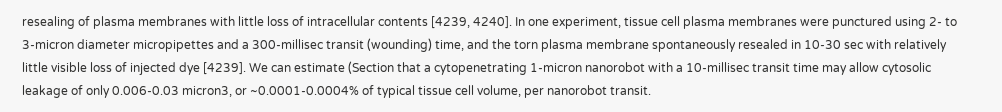resealing of plasma membranes with little loss of intracellular contents [4239, 4240]. In one experiment, tissue cell plasma membranes were punctured using 2- to 3-micron diameter micropipettes and a 300-millisec transit (wounding) time, and the torn plasma membrane spontaneously resealed in 10-30 sec with relatively little visible loss of injected dye [4239]. We can estimate (Section that a cytopenetrating 1-micron nanorobot with a 10-millisec transit time may allow cytosolic leakage of only 0.006-0.03 micron3, or ~0.0001-0.0004% of typical tissue cell volume, per nanorobot transit.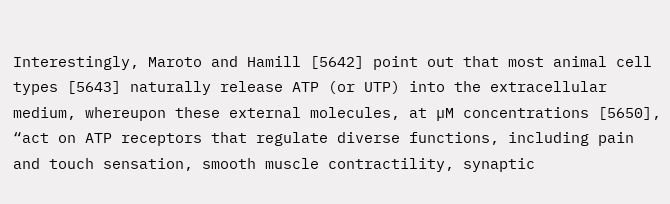Interestingly, Maroto and Hamill [5642] point out that most animal cell types [5643] naturally release ATP (or UTP) into the extracellular medium, whereupon these external molecules, at µM concentrations [5650], “act on ATP receptors that regulate diverse functions, including pain and touch sensation, smooth muscle contractility, synaptic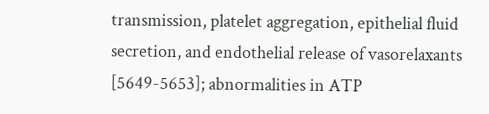transmission, platelet aggregation, epithelial fluid secretion, and endothelial release of vasorelaxants [5649-5653]; abnormalities in ATP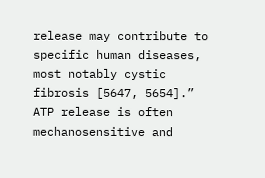release may contribute to specific human diseases, most notably cystic fibrosis [5647, 5654].” ATP release is often mechanosensitive and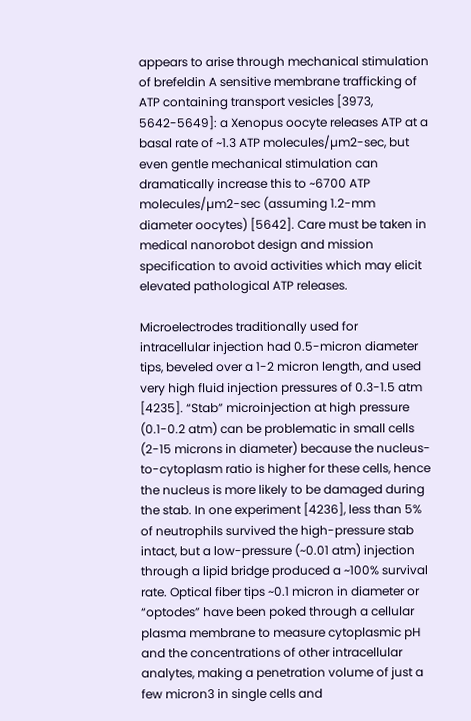appears to arise through mechanical stimulation of brefeldin A sensitive membrane trafficking of ATP containing transport vesicles [3973, 5642-5649]: a Xenopus oocyte releases ATP at a basal rate of ~1.3 ATP molecules/µm2-sec, but even gentle mechanical stimulation can dramatically increase this to ~6700 ATP molecules/µm2-sec (assuming 1.2-mm diameter oocytes) [5642]. Care must be taken in medical nanorobot design and mission specification to avoid activities which may elicit elevated pathological ATP releases.

Microelectrodes traditionally used for intracellular injection had 0.5-micron diameter tips, beveled over a 1-2 micron length, and used very high fluid injection pressures of 0.3-1.5 atm [4235]. “Stab” microinjection at high pressure (0.1-0.2 atm) can be problematic in small cells (2-15 microns in diameter) because the nucleus-to-cytoplasm ratio is higher for these cells, hence the nucleus is more likely to be damaged during the stab. In one experiment [4236], less than 5% of neutrophils survived the high-pressure stab intact, but a low-pressure (~0.01 atm) injection through a lipid bridge produced a ~100% survival rate. Optical fiber tips ~0.1 micron in diameter or “optodes” have been poked through a cellular plasma membrane to measure cytoplasmic pH and the concentrations of other intracellular analytes, making a penetration volume of just a few micron3 in single cells and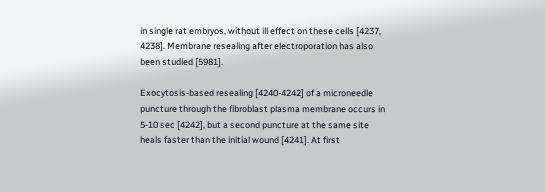in single rat embryos, without ill effect on these cells [4237, 4238]. Membrane resealing after electroporation has also been studied [5981].

Exocytosis-based resealing [4240-4242] of a microneedle puncture through the fibroblast plasma membrane occurs in 5-10 sec [4242], but a second puncture at the same site heals faster than the initial wound [4241]. At first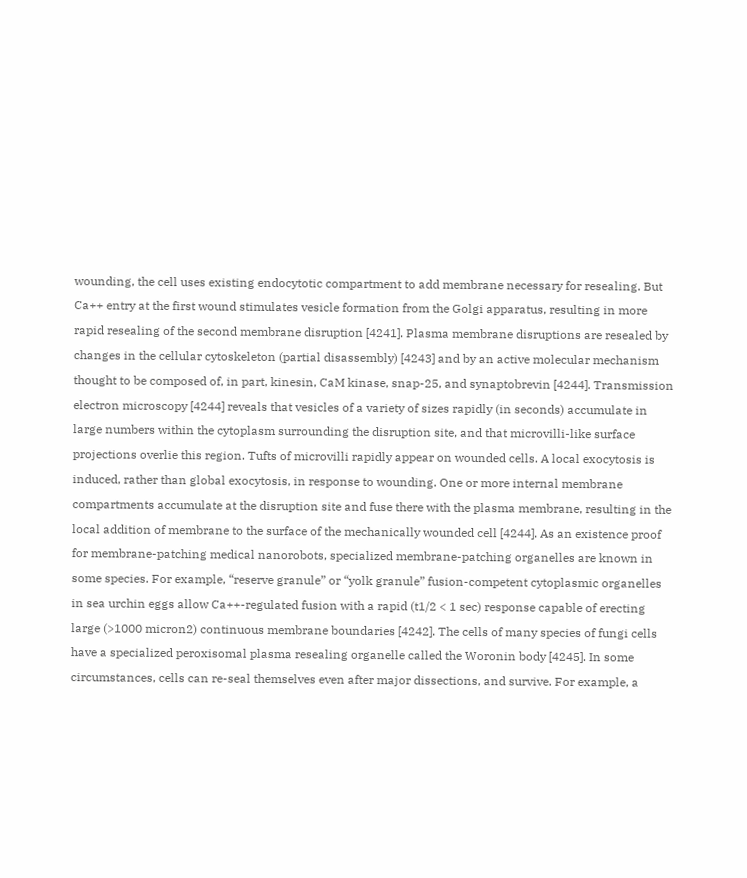wounding, the cell uses existing endocytotic compartment to add membrane necessary for resealing. But Ca++ entry at the first wound stimulates vesicle formation from the Golgi apparatus, resulting in more rapid resealing of the second membrane disruption [4241]. Plasma membrane disruptions are resealed by changes in the cellular cytoskeleton (partial disassembly) [4243] and by an active molecular mechanism thought to be composed of, in part, kinesin, CaM kinase, snap-25, and synaptobrevin [4244]. Transmission electron microscopy [4244] reveals that vesicles of a variety of sizes rapidly (in seconds) accumulate in large numbers within the cytoplasm surrounding the disruption site, and that microvilli-like surface projections overlie this region. Tufts of microvilli rapidly appear on wounded cells. A local exocytosis is induced, rather than global exocytosis, in response to wounding. One or more internal membrane compartments accumulate at the disruption site and fuse there with the plasma membrane, resulting in the local addition of membrane to the surface of the mechanically wounded cell [4244]. As an existence proof for membrane-patching medical nanorobots, specialized membrane-patching organelles are known in some species. For example, “reserve granule” or “yolk granule” fusion-competent cytoplasmic organelles in sea urchin eggs allow Ca++-regulated fusion with a rapid (t1/2 < 1 sec) response capable of erecting large (>1000 micron2) continuous membrane boundaries [4242]. The cells of many species of fungi cells have a specialized peroxisomal plasma resealing organelle called the Woronin body [4245]. In some circumstances, cells can re-seal themselves even after major dissections, and survive. For example, a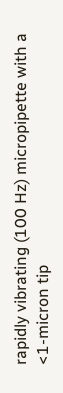rapidly vibrating (100 Hz) micropipette with a <1-micron tip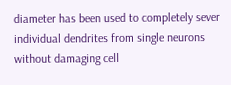diameter has been used to completely sever individual dendrites from single neurons without damaging cell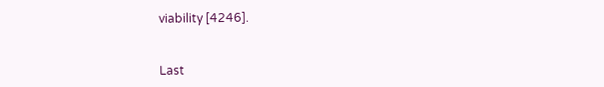viability [4246].


Last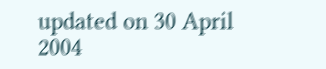updated on 30 April 2004